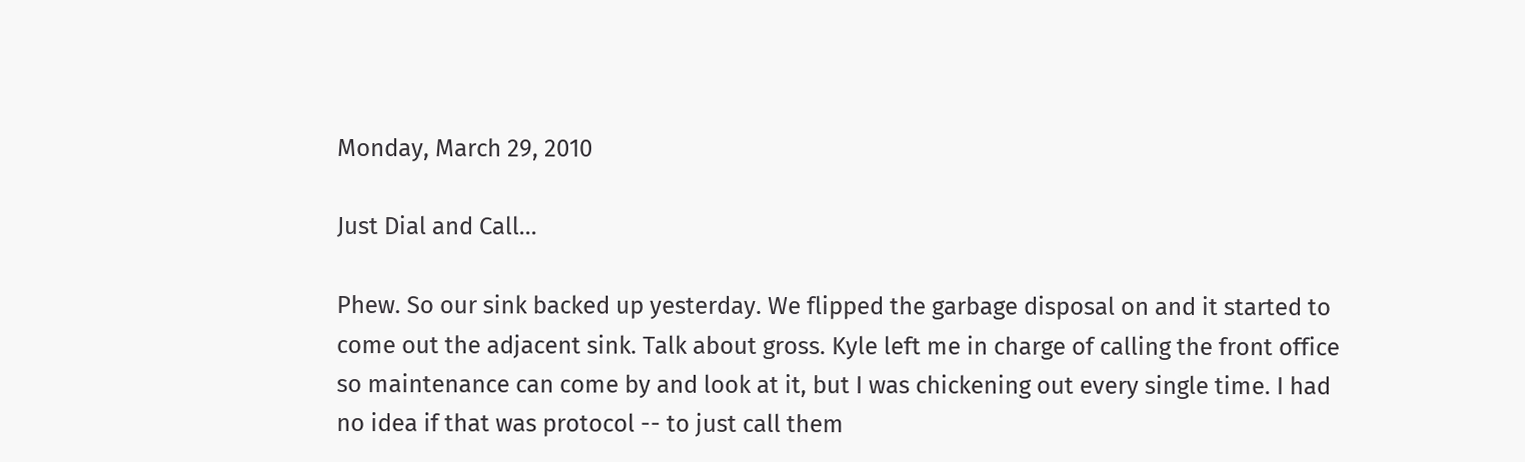Monday, March 29, 2010

Just Dial and Call...

Phew. So our sink backed up yesterday. We flipped the garbage disposal on and it started to come out the adjacent sink. Talk about gross. Kyle left me in charge of calling the front office so maintenance can come by and look at it, but I was chickening out every single time. I had no idea if that was protocol -- to just call them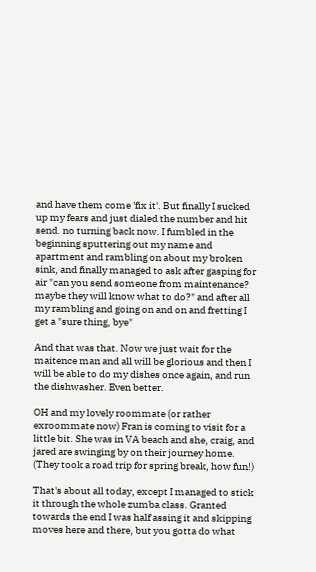and have them come 'fix it'. But finally I sucked up my fears and just dialed the number and hit send. no turning back now. I fumbled in the beginning sputtering out my name and apartment and rambling on about my broken sink, and finally managed to ask after gasping for air "can you send someone from maintenance? maybe they will know what to do?" and after all my rambling and going on and on and fretting I get a "sure thing, bye"

And that was that. Now we just wait for the maitence man and all will be glorious and then I will be able to do my dishes once again, and run the dishwasher. Even better.

OH and my lovely roommate (or rather exroommate now) Fran is coming to visit for a little bit. She was in VA beach and she, craig, and jared are swinging by on their journey home. (They took a road trip for spring break, how fun!)

That's about all today, except I managed to stick it through the whole zumba class. Granted towards the end I was half assing it and skipping moves here and there, but you gotta do what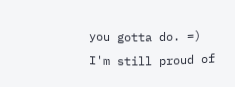you gotta do. =) I'm still proud of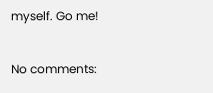myself. Go me!

No comments: